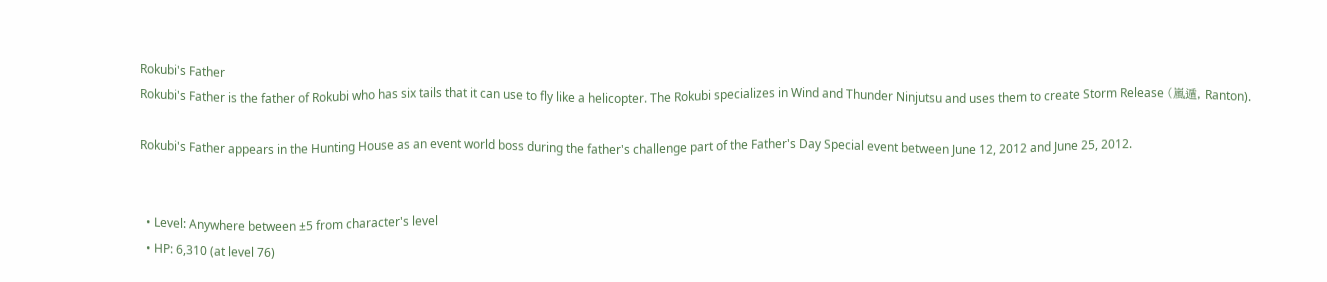Rokubi's Father
Rokubi's Father is the father of Rokubi who has six tails that it can use to fly like a helicopter. The Rokubi specializes in Wind and Thunder Ninjutsu and uses them to create Storm Release (嵐遁, Ranton).

Rokubi's Father appears in the Hunting House as an event world boss during the father's challenge part of the Father's Day Special event between June 12, 2012 and June 25, 2012.


  • Level: Anywhere between ±5 from character's level
  • HP: 6,310 (at level 76)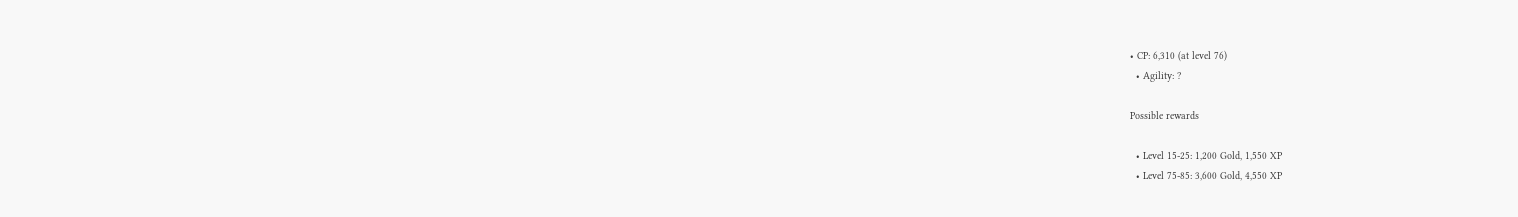• CP: 6,310 (at level 76)
  • Agility: ?

Possible rewards

  • Level 15-25: 1,200 Gold, 1,550 XP
  • Level 75-85: 3,600 Gold, 4,550 XP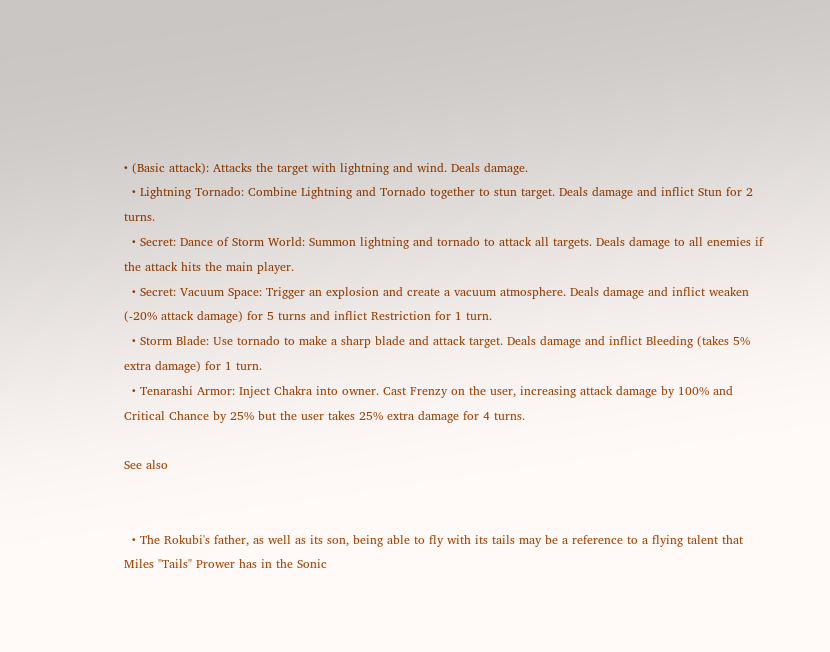• (Basic attack): Attacks the target with lightning and wind. Deals damage.
  • Lightning Tornado: Combine Lightning and Tornado together to stun target. Deals damage and inflict Stun for 2 turns.
  • Secret: Dance of Storm World: Summon lightning and tornado to attack all targets. Deals damage to all enemies if the attack hits the main player.
  • Secret: Vacuum Space: Trigger an explosion and create a vacuum atmosphere. Deals damage and inflict weaken (-20% attack damage) for 5 turns and inflict Restriction for 1 turn.
  • Storm Blade: Use tornado to make a sharp blade and attack target. Deals damage and inflict Bleeding (takes 5% extra damage) for 1 turn.
  • Tenarashi Armor: Inject Chakra into owner. Cast Frenzy on the user, increasing attack damage by 100% and Critical Chance by 25% but the user takes 25% extra damage for 4 turns.

See also


  • The Rokubi's father, as well as its son, being able to fly with its tails may be a reference to a flying talent that Miles "Tails" Prower has in the Sonic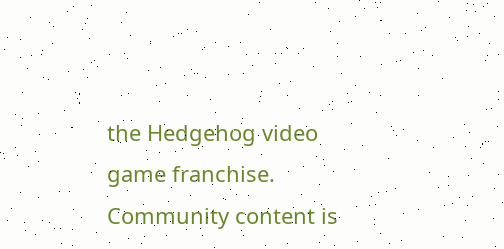the Hedgehog video game franchise.
Community content is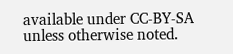available under CC-BY-SA unless otherwise noted.